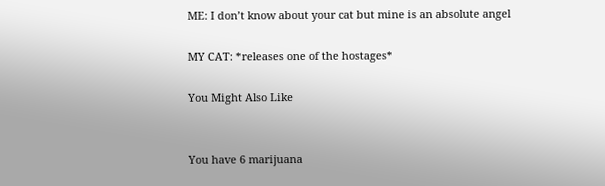ME: I don’t know about your cat but mine is an absolute angel

MY CAT: *releases one of the hostages*

You Might Also Like


You have 6 marijuana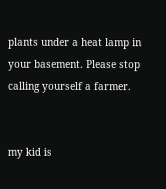plants under a heat lamp in your basement. Please stop calling yourself a farmer.


my kid is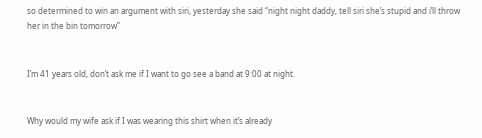so determined to win an argument with siri, yesterday she said “night night daddy, tell siri she’s stupid and i’ll throw her in the bin tomorrow”


I’m 41 years old, don’t ask me if I want to go see a band at 9:00 at night.


Why would my wife ask if I was wearing this shirt when it’s already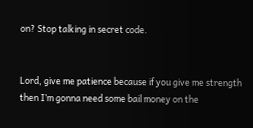on? Stop talking in secret code.


Lord, give me patience because if you give me strength then I’m gonna need some bail money on the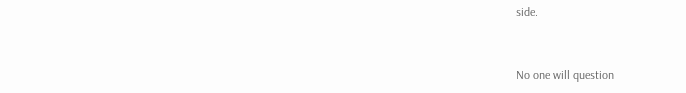side.


No one will question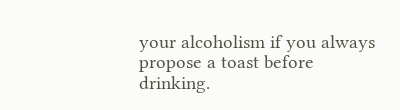your alcoholism if you always propose a toast before drinking.